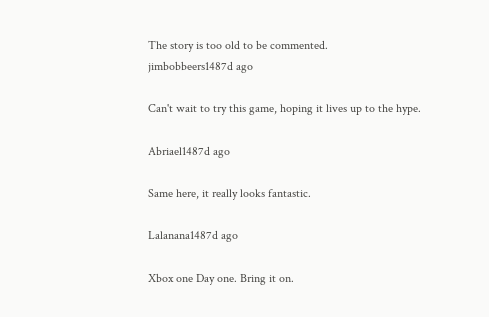The story is too old to be commented.
jimbobbeers1487d ago

Can't wait to try this game, hoping it lives up to the hype.

Abriael1487d ago

Same here, it really looks fantastic.

Lalanana1487d ago

Xbox one Day one. Bring it on.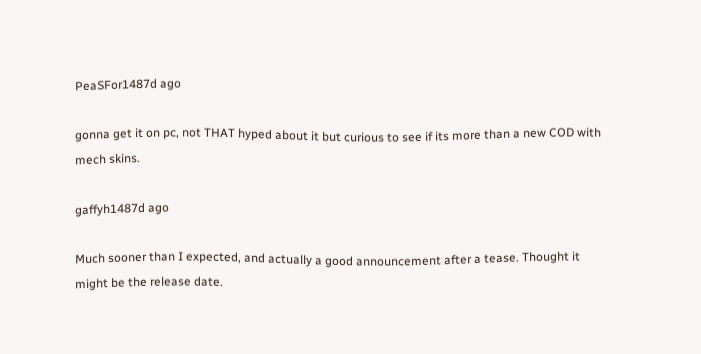PeaSFor1487d ago

gonna get it on pc, not THAT hyped about it but curious to see if its more than a new COD with mech skins.

gaffyh1487d ago

Much sooner than I expected, and actually a good announcement after a tease. Thought it might be the release date.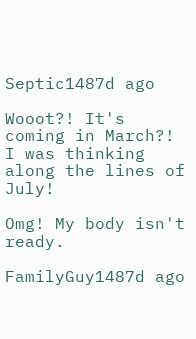Septic1487d ago

Wooot?! It's coming in March?! I was thinking along the lines of July!

Omg! My body isn't ready.

FamilyGuy1487d ago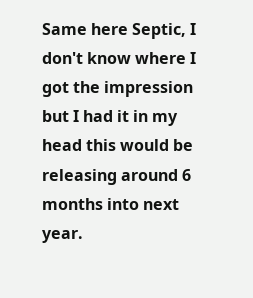Same here Septic, I don't know where I got the impression but I had it in my head this would be releasing around 6 months into next year.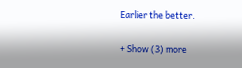Earlier the better.

+ Show (3) more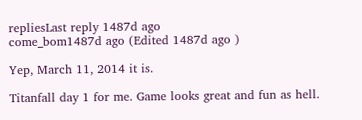repliesLast reply 1487d ago
come_bom1487d ago (Edited 1487d ago )

Yep, March 11, 2014 it is.

Titanfall day 1 for me. Game looks great and fun as hell.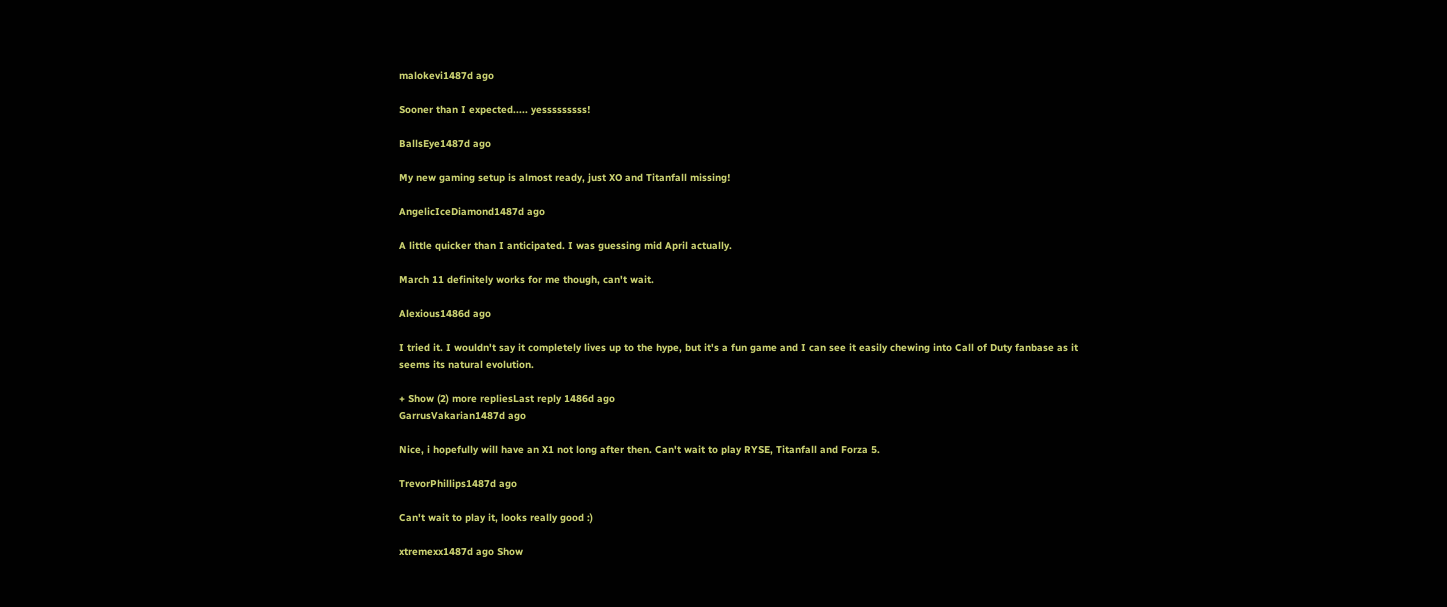malokevi1487d ago

Sooner than I expected..... yesssssssss!

BallsEye1487d ago

My new gaming setup is almost ready, just XO and Titanfall missing!

AngelicIceDiamond1487d ago

A little quicker than I anticipated. I was guessing mid April actually.

March 11 definitely works for me though, can't wait.

Alexious1486d ago

I tried it. I wouldn't say it completely lives up to the hype, but it's a fun game and I can see it easily chewing into Call of Duty fanbase as it seems its natural evolution.

+ Show (2) more repliesLast reply 1486d ago
GarrusVakarian1487d ago

Nice, i hopefully will have an X1 not long after then. Can't wait to play RYSE, Titanfall and Forza 5.

TrevorPhillips1487d ago

Can't wait to play it, looks really good :)

xtremexx1487d ago Show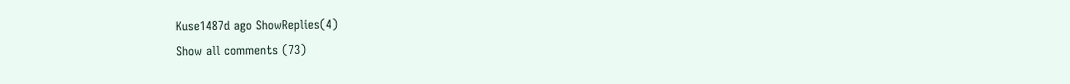Kuse1487d ago ShowReplies(4)
Show all comments (73)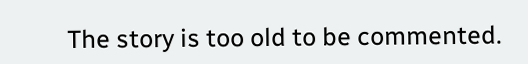The story is too old to be commented.